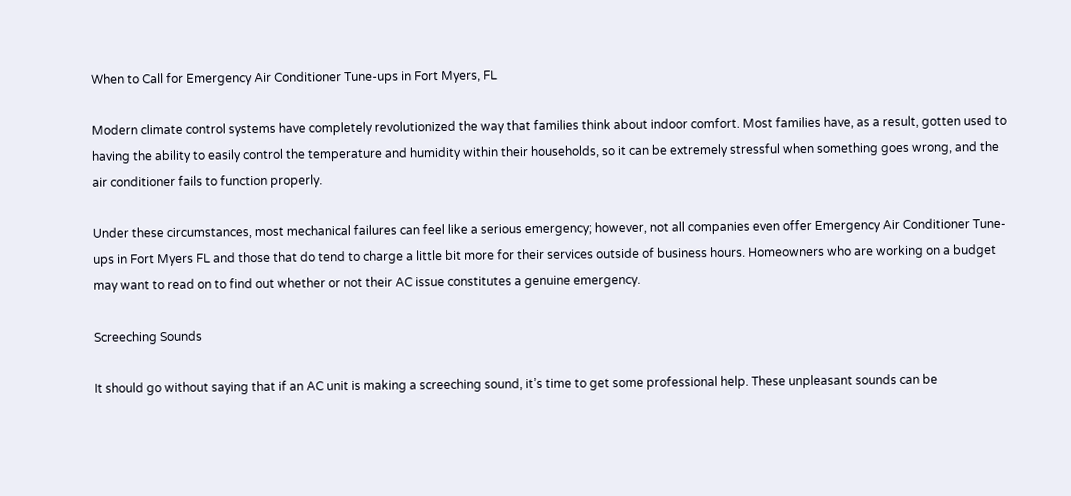When to Call for Emergency Air Conditioner Tune-ups in Fort Myers, FL

Modern climate control systems have completely revolutionized the way that families think about indoor comfort. Most families have, as a result, gotten used to having the ability to easily control the temperature and humidity within their households, so it can be extremely stressful when something goes wrong, and the air conditioner fails to function properly.

Under these circumstances, most mechanical failures can feel like a serious emergency; however, not all companies even offer Emergency Air Conditioner Tune-ups in Fort Myers FL and those that do tend to charge a little bit more for their services outside of business hours. Homeowners who are working on a budget may want to read on to find out whether or not their AC issue constitutes a genuine emergency.

Screeching Sounds

It should go without saying that if an AC unit is making a screeching sound, it’s time to get some professional help. These unpleasant sounds can be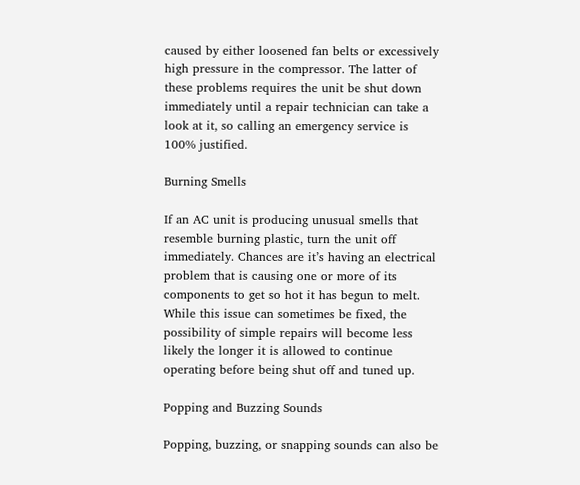caused by either loosened fan belts or excessively high pressure in the compressor. The latter of these problems requires the unit be shut down immediately until a repair technician can take a look at it, so calling an emergency service is 100% justified.

Burning Smells

If an AC unit is producing unusual smells that resemble burning plastic, turn the unit off immediately. Chances are it’s having an electrical problem that is causing one or more of its components to get so hot it has begun to melt. While this issue can sometimes be fixed, the possibility of simple repairs will become less likely the longer it is allowed to continue operating before being shut off and tuned up.

Popping and Buzzing Sounds

Popping, buzzing, or snapping sounds can also be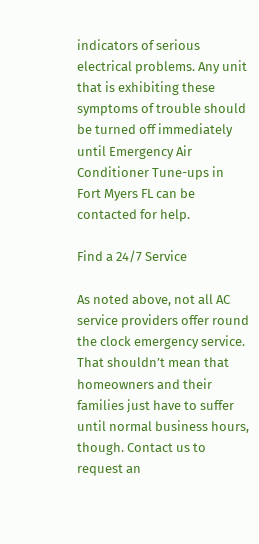indicators of serious electrical problems. Any unit that is exhibiting these symptoms of trouble should be turned off immediately until Emergency Air Conditioner Tune-ups in Fort Myers FL can be contacted for help.

Find a 24/7 Service

As noted above, not all AC service providers offer round the clock emergency service. That shouldn’t mean that homeowners and their families just have to suffer until normal business hours, though. Contact us to request an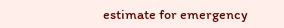estimate for emergency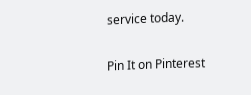service today.

Pin It on Pinterest